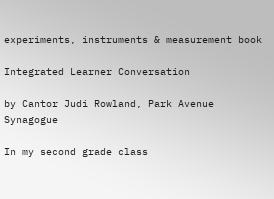experiments, instruments & measurement book

Integrated Learner Conversation

by Cantor Judi Rowland, Park Avenue Synagogue

In my second grade class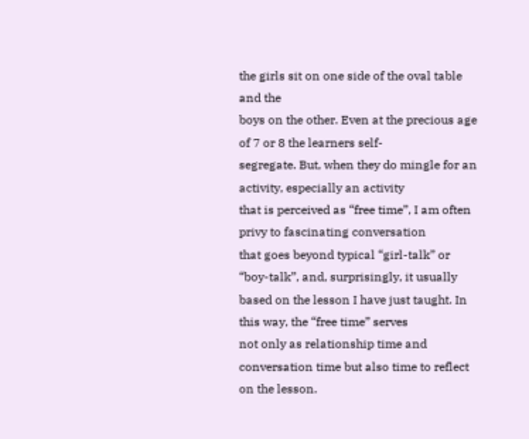the girls sit on one side of the oval table and the
boys on the other. Even at the precious age of 7 or 8 the learners self-
segregate. But, when they do mingle for an activity, especially an activity
that is perceived as “free time”, I am often privy to fascinating conversation
that goes beyond typical “girl-talk” or “boy-talk”, and, surprisingly, it usually based on the lesson I have just taught. In this way, the “free time” serves
not only as relationship time and conversation time but also time to reflect
on the lesson.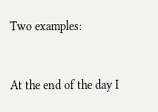Two examples:


At the end of the day I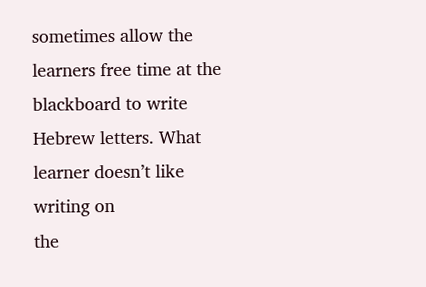sometimes allow the learners free time at the
blackboard to write Hebrew letters. What learner doesn’t like writing on
the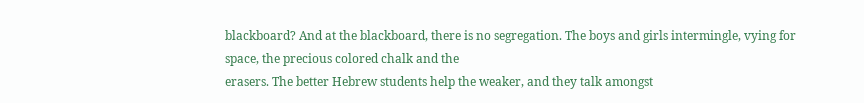blackboard? And at the blackboard, there is no segregation. The boys and girls intermingle, vying for space, the precious colored chalk and the
erasers. The better Hebrew students help the weaker, and they talk amongst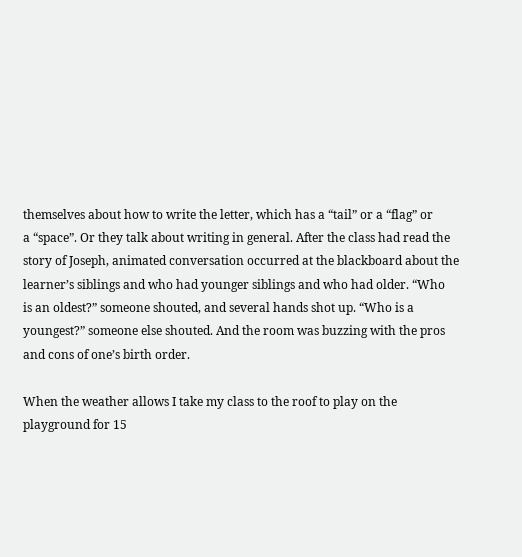themselves about how to write the letter, which has a “tail” or a “flag” or
a “space”. Or they talk about writing in general. After the class had read the
story of Joseph, animated conversation occurred at the blackboard about the
learner’s siblings and who had younger siblings and who had older. “Who
is an oldest?” someone shouted, and several hands shot up. “Who is a
youngest?” someone else shouted. And the room was buzzing with the pros
and cons of one’s birth order.

When the weather allows I take my class to the roof to play on the
playground for 15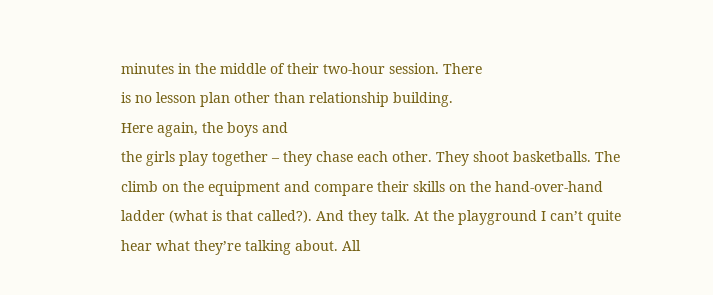minutes in the middle of their two-hour session. There
is no lesson plan other than relationship building.
Here again, the boys and
the girls play together – they chase each other. They shoot basketballs. The
climb on the equipment and compare their skills on the hand-over-hand
ladder (what is that called?). And they talk. At the playground I can’t quite
hear what they’re talking about. All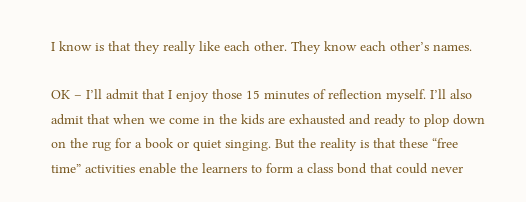I know is that they really like each other. They know each other’s names.

OK – I’ll admit that I enjoy those 15 minutes of reflection myself. I’ll also
admit that when we come in the kids are exhausted and ready to plop down
on the rug for a book or quiet singing. But the reality is that these “free
time” activities enable the learners to form a class bond that could never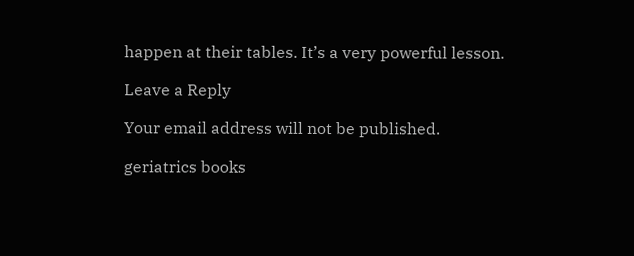happen at their tables. It’s a very powerful lesson.

Leave a Reply

Your email address will not be published.

geriatrics books